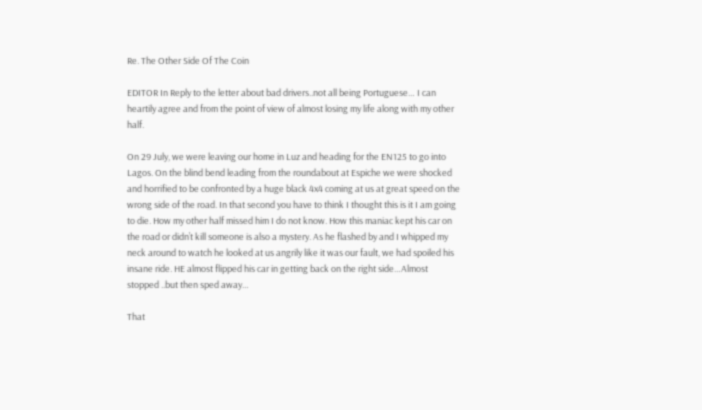Re. The Other Side Of The Coin

EDITOR In Reply to the letter about bad drivers..not all being Portuguese… I can heartily agree and from the point of view of almost losing my life along with my other half.

On 29 July, we were leaving our home in Luz and heading for the EN125 to go into Lagos. On the blind bend leading from the roundabout at Espiche we were shocked and horrified to be confronted by a huge black 4x4 coming at us at great speed on the wrong side of the road. In that second you have to think I thought this is it I am going to die. How my other half missed him I do not know. How this maniac kept his car on the road or didn’t kill someone is also a mystery. As he flashed by and I whipped my neck around to watch he looked at us angrily like it was our fault, we had spoiled his insane ride. HE almost flipped his car in getting back on the right side…Almost stopped ..but then sped away…

That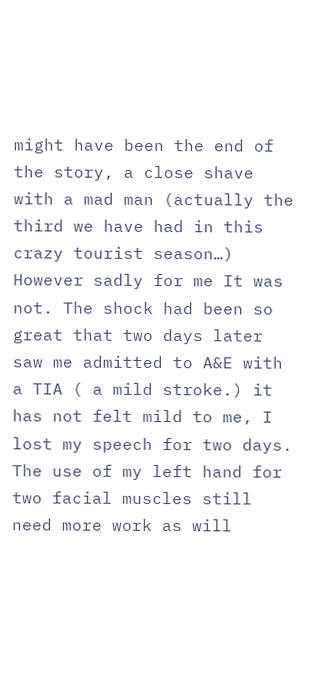might have been the end of the story, a close shave with a mad man (actually the third we have had in this crazy tourist season…) However sadly for me It was not. The shock had been so great that two days later saw me admitted to A&E with a TIA ( a mild stroke.) it has not felt mild to me, I lost my speech for two days. The use of my left hand for two facial muscles still need more work as will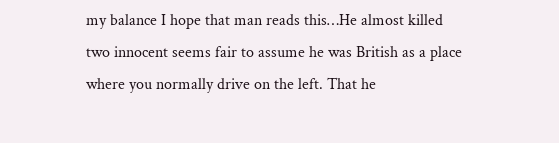my balance I hope that man reads this…He almost killed two innocent seems fair to assume he was British as a place where you normally drive on the left. That he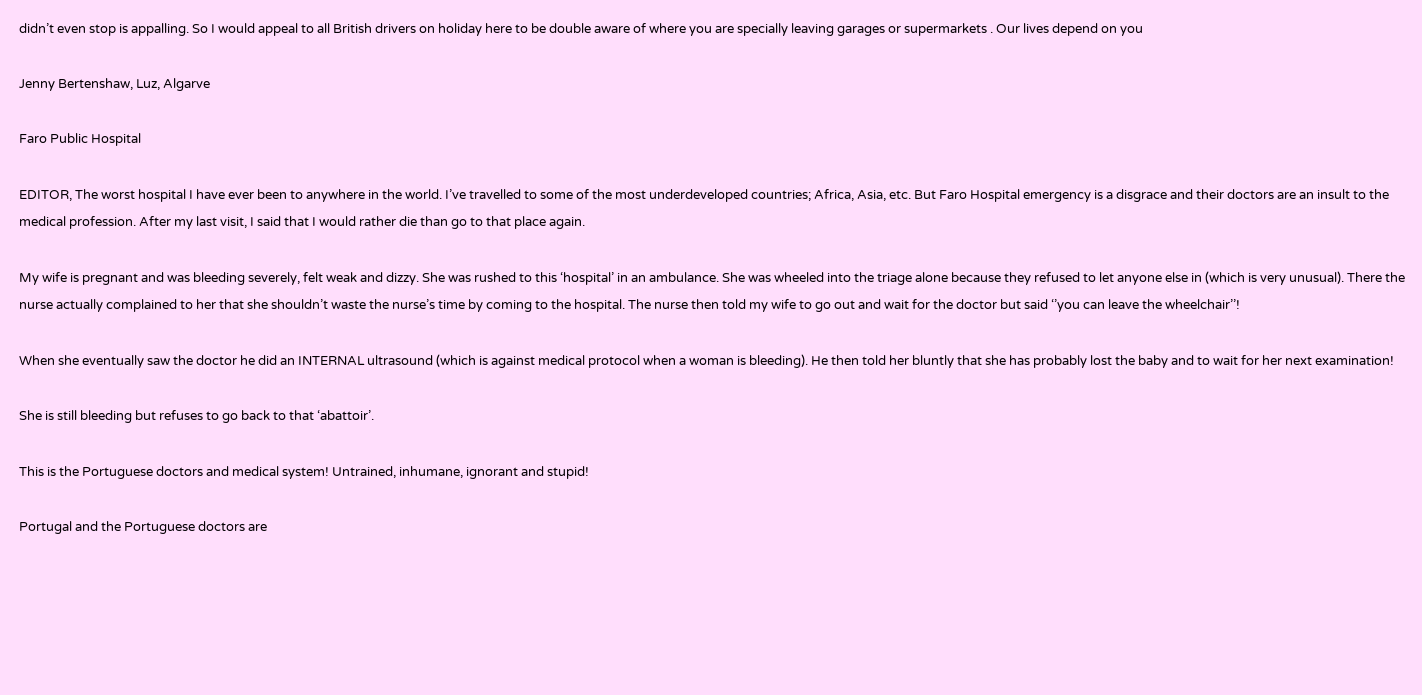didn’t even stop is appalling. So I would appeal to all British drivers on holiday here to be double aware of where you are specially leaving garages or supermarkets . Our lives depend on you

Jenny Bertenshaw, Luz, Algarve

Faro Public Hospital

EDITOR, The worst hospital I have ever been to anywhere in the world. I’ve travelled to some of the most underdeveloped countries; Africa, Asia, etc. But Faro Hospital emergency is a disgrace and their doctors are an insult to the medical profession. After my last visit, I said that I would rather die than go to that place again.

My wife is pregnant and was bleeding severely, felt weak and dizzy. She was rushed to this ‘hospital’ in an ambulance. She was wheeled into the triage alone because they refused to let anyone else in (which is very unusual). There the nurse actually complained to her that she shouldn’t waste the nurse’s time by coming to the hospital. The nurse then told my wife to go out and wait for the doctor but said ‘’you can leave the wheelchair’’!

When she eventually saw the doctor he did an INTERNAL ultrasound (which is against medical protocol when a woman is bleeding). He then told her bluntly that she has probably lost the baby and to wait for her next examination!

She is still bleeding but refuses to go back to that ‘abattoir’.

This is the Portuguese doctors and medical system! Untrained, inhumane, ignorant and stupid!

Portugal and the Portuguese doctors are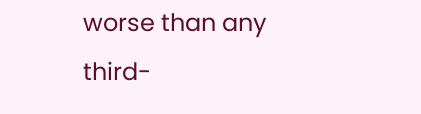worse than any third-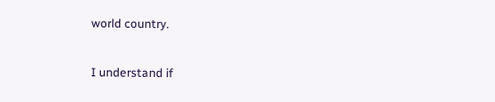world country.

I understand if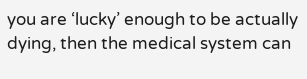you are ‘lucky’ enough to be actually dying, then the medical system can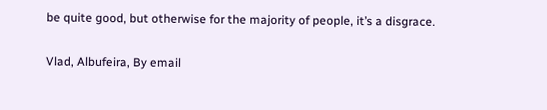be quite good, but otherwise for the majority of people, it’s a disgrace.

Vlad, Albufeira, By email